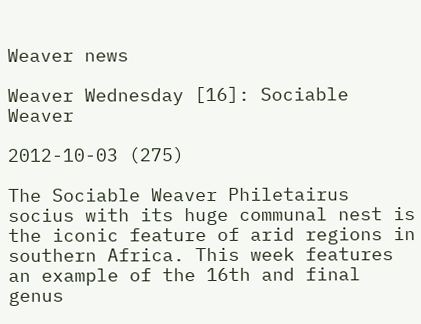Weaver news

Weaver Wednesday [16]: Sociable Weaver

2012-10-03 (275)

The Sociable Weaver Philetairus socius with its huge communal nest is the iconic feature of arid regions in southern Africa. This week features an example of the 16th and final genus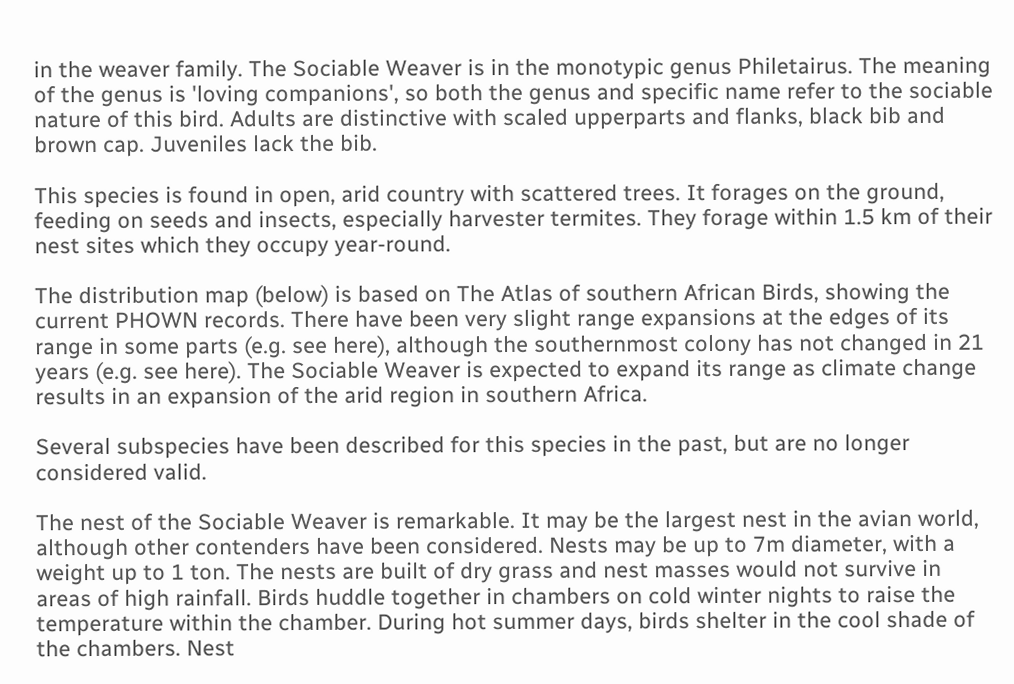in the weaver family. The Sociable Weaver is in the monotypic genus Philetairus. The meaning of the genus is 'loving companions', so both the genus and specific name refer to the sociable nature of this bird. Adults are distinctive with scaled upperparts and flanks, black bib and brown cap. Juveniles lack the bib.

This species is found in open, arid country with scattered trees. It forages on the ground, feeding on seeds and insects, especially harvester termites. They forage within 1.5 km of their nest sites which they occupy year-round.

The distribution map (below) is based on The Atlas of southern African Birds, showing the current PHOWN records. There have been very slight range expansions at the edges of its range in some parts (e.g. see here), although the southernmost colony has not changed in 21 years (e.g. see here). The Sociable Weaver is expected to expand its range as climate change results in an expansion of the arid region in southern Africa.

Several subspecies have been described for this species in the past, but are no longer considered valid.

The nest of the Sociable Weaver is remarkable. It may be the largest nest in the avian world, although other contenders have been considered. Nests may be up to 7m diameter, with a weight up to 1 ton. The nests are built of dry grass and nest masses would not survive in areas of high rainfall. Birds huddle together in chambers on cold winter nights to raise the temperature within the chamber. During hot summer days, birds shelter in the cool shade of the chambers. Nest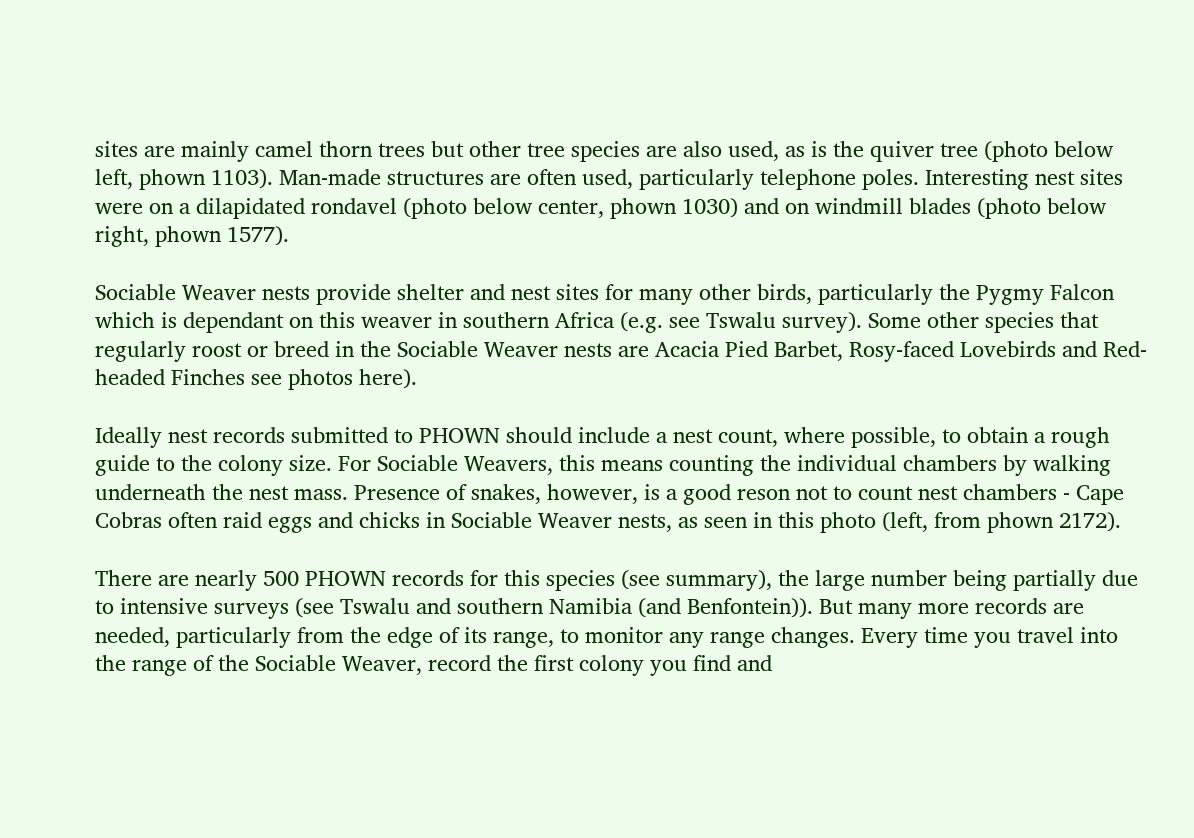sites are mainly camel thorn trees but other tree species are also used, as is the quiver tree (photo below left, phown 1103). Man-made structures are often used, particularly telephone poles. Interesting nest sites were on a dilapidated rondavel (photo below center, phown 1030) and on windmill blades (photo below right, phown 1577).

Sociable Weaver nests provide shelter and nest sites for many other birds, particularly the Pygmy Falcon which is dependant on this weaver in southern Africa (e.g. see Tswalu survey). Some other species that regularly roost or breed in the Sociable Weaver nests are Acacia Pied Barbet, Rosy-faced Lovebirds and Red-headed Finches see photos here).

Ideally nest records submitted to PHOWN should include a nest count, where possible, to obtain a rough guide to the colony size. For Sociable Weavers, this means counting the individual chambers by walking underneath the nest mass. Presence of snakes, however, is a good reson not to count nest chambers - Cape Cobras often raid eggs and chicks in Sociable Weaver nests, as seen in this photo (left, from phown 2172).

There are nearly 500 PHOWN records for this species (see summary), the large number being partially due to intensive surveys (see Tswalu and southern Namibia (and Benfontein)). But many more records are needed, particularly from the edge of its range, to monitor any range changes. Every time you travel into the range of the Sociable Weaver, record the first colony you find and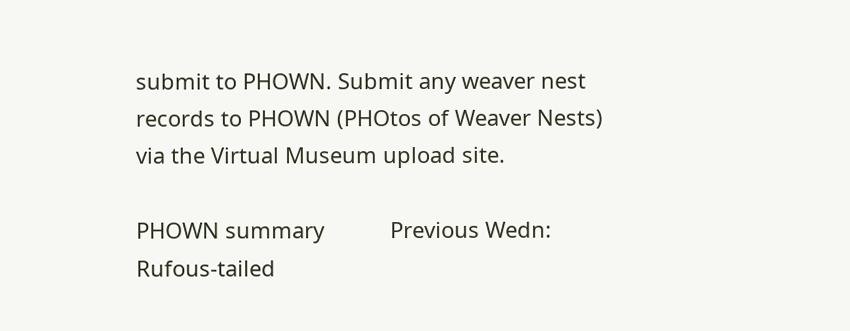submit to PHOWN. Submit any weaver nest records to PHOWN (PHOtos of Weaver Nests) via the Virtual Museum upload site.

PHOWN summary           Previous Wedn: Rufous-tailed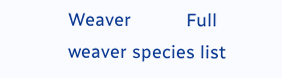Weaver           Full weaver species list